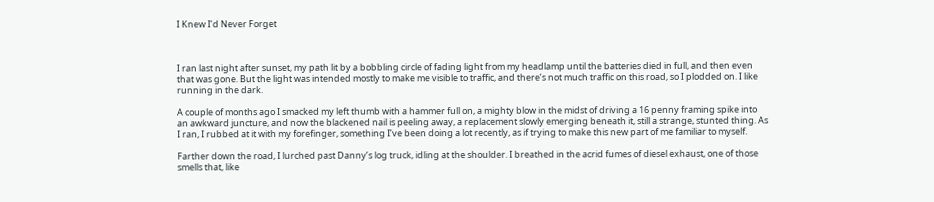I Knew I’d Never Forget



I ran last night after sunset, my path lit by a bobbling circle of fading light from my headlamp until the batteries died in full, and then even that was gone. But the light was intended mostly to make me visible to traffic, and there’s not much traffic on this road, so I plodded on. I like running in the dark.

A couple of months ago I smacked my left thumb with a hammer full on, a mighty blow in the midst of driving a 16 penny framing spike into an awkward juncture, and now the blackened nail is peeling away, a replacement slowly emerging beneath it, still a strange, stunted thing. As I ran, I rubbed at it with my forefinger, something I’ve been doing a lot recently, as if trying to make this new part of me familiar to myself.

Farther down the road, I lurched past Danny’s log truck, idling at the shoulder. I breathed in the acrid fumes of diesel exhaust, one of those smells that, like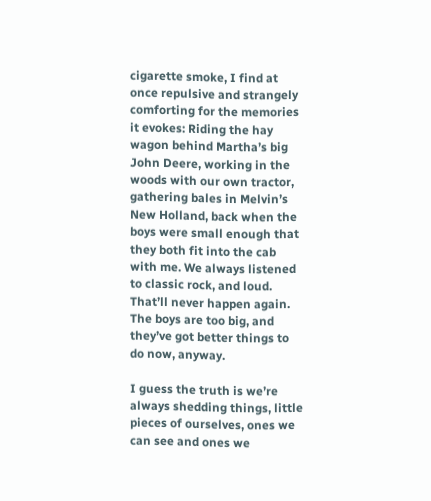cigarette smoke, I find at once repulsive and strangely comforting for the memories it evokes: Riding the hay wagon behind Martha’s big John Deere, working in the woods with our own tractor, gathering bales in Melvin’s New Holland, back when the boys were small enough that they both fit into the cab with me. We always listened to classic rock, and loud. That’ll never happen again. The boys are too big, and they’ve got better things to do now, anyway.

I guess the truth is we’re always shedding things, little pieces of ourselves, ones we can see and ones we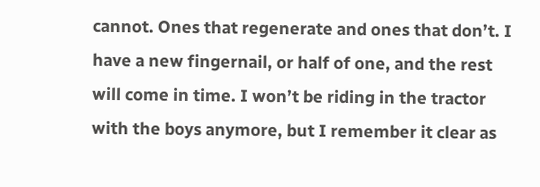cannot. Ones that regenerate and ones that don’t. I have a new fingernail, or half of one, and the rest will come in time. I won’t be riding in the tractor with the boys anymore, but I remember it clear as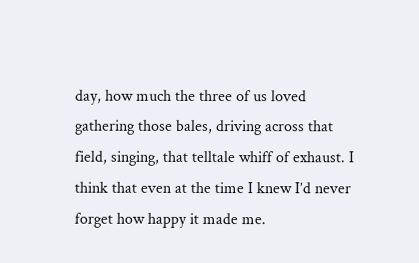day, how much the three of us loved gathering those bales, driving across that field, singing, that telltale whiff of exhaust. I think that even at the time I knew I’d never forget how happy it made me.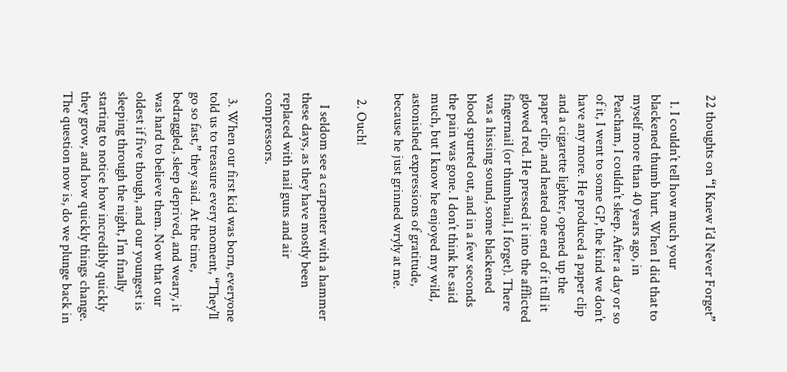22 thoughts on “I Knew I’d Never Forget”

  1. I couldn’t tell how much your blackened thumb hurt. When I did that to myself more than 40 years ago, in Peacham, I couldn’t sleep. After a day or so of it, I went to some GP, the kind we don’t have any more. He produced a paper clip and a cigarette lighter, opened up the paper clip, and heated one end of it till it glowed red. He pressed it into the afflicted fingernail (or thumbnail, I forget). There was a hissing sound, some blackened blood spurted out, and in a few seconds the pain was gone. I don’t think he said much, but I know he enjoyed my wild, astonished expressions of gratitude, because he just grinned wryly at me.

  2. Ouch!

    I seldom see a carpenter with a hammer these days, as they have mostly been replaced with nail guns and air compressors.

  3. When our first kid was born, everyone told us to treasure every moment, “They’ll go so fast,” they said. At the time, bedraggled, sleep deprived, and weary, it was hard to believe them. Now that our oldest if five though, and our youngest is sleeping through the night, I’m finally starting to notice how incredibly quickly they grow, and how quickly things change. The question now is, do we plunge back in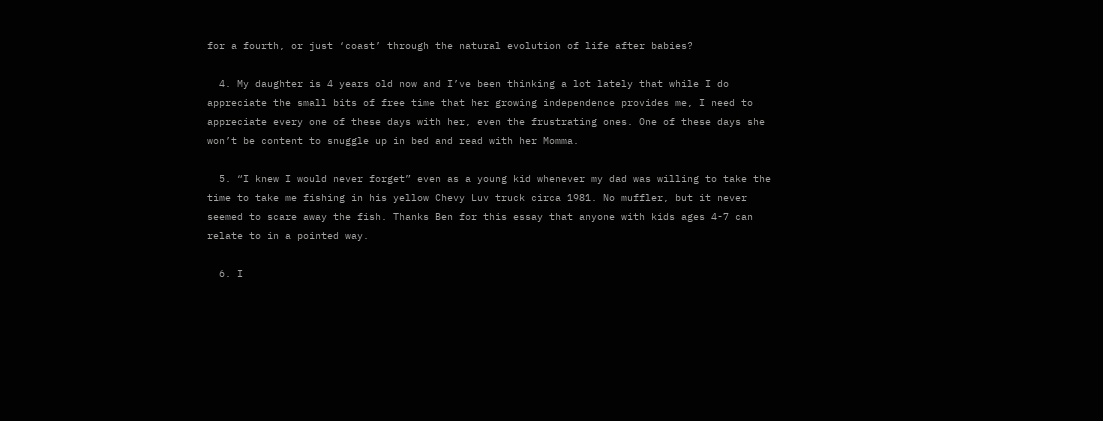for a fourth, or just ‘coast’ through the natural evolution of life after babies?

  4. My daughter is 4 years old now and I’ve been thinking a lot lately that while I do appreciate the small bits of free time that her growing independence provides me, I need to appreciate every one of these days with her, even the frustrating ones. One of these days she won’t be content to snuggle up in bed and read with her Momma.

  5. “I knew I would never forget” even as a young kid whenever my dad was willing to take the time to take me fishing in his yellow Chevy Luv truck circa 1981. No muffler, but it never seemed to scare away the fish. Thanks Ben for this essay that anyone with kids ages 4-7 can relate to in a pointed way.

  6. I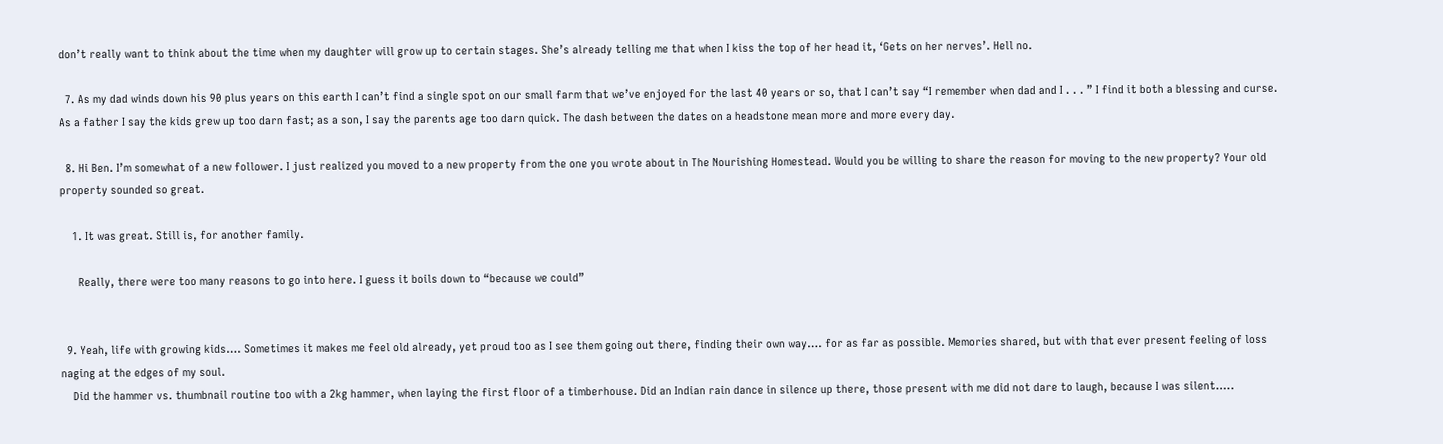don’t really want to think about the time when my daughter will grow up to certain stages. She’s already telling me that when I kiss the top of her head it, ‘Gets on her nerves’. Hell no.

  7. As my dad winds down his 90 plus years on this earth I can’t find a single spot on our small farm that we’ve enjoyed for the last 40 years or so, that I can’t say “I remember when dad and I . . . ” I find it both a blessing and curse. As a father I say the kids grew up too darn fast; as a son, I say the parents age too darn quick. The dash between the dates on a headstone mean more and more every day.

  8. Hi Ben. I’m somewhat of a new follower. I just realized you moved to a new property from the one you wrote about in The Nourishing Homestead. Would you be willing to share the reason for moving to the new property? Your old property sounded so great.

    1. It was great. Still is, for another family.

      Really, there were too many reasons to go into here. I guess it boils down to “because we could”


  9. Yeah, life with growing kids…. Sometimes it makes me feel old already, yet proud too as I see them going out there, finding their own way…. for as far as possible. Memories shared, but with that ever present feeling of loss naging at the edges of my soul.
    Did the hammer vs. thumbnail routine too with a 2kg hammer, when laying the first floor of a timberhouse. Did an Indian rain dance in silence up there, those present with me did not dare to laugh, because I was silent…..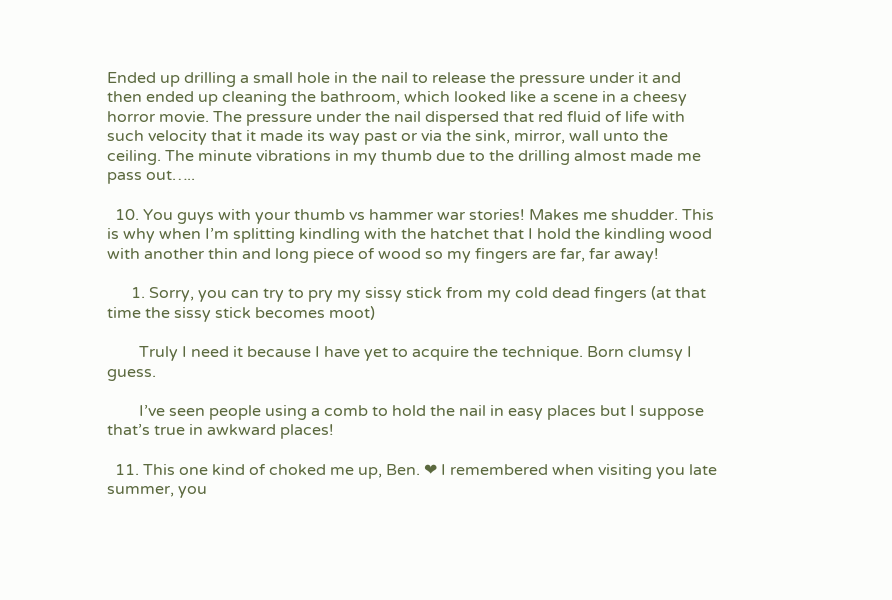Ended up drilling a small hole in the nail to release the pressure under it and then ended up cleaning the bathroom, which looked like a scene in a cheesy horror movie. The pressure under the nail dispersed that red fluid of life with such velocity that it made its way past or via the sink, mirror, wall unto the ceiling. The minute vibrations in my thumb due to the drilling almost made me pass out…..

  10. You guys with your thumb vs hammer war stories! Makes me shudder. This is why when I’m splitting kindling with the hatchet that I hold the kindling wood with another thin and long piece of wood so my fingers are far, far away!

      1. Sorry, you can try to pry my sissy stick from my cold dead fingers (at that time the sissy stick becomes moot)

        Truly I need it because I have yet to acquire the technique. Born clumsy I guess.

        I’ve seen people using a comb to hold the nail in easy places but I suppose that’s true in awkward places!

  11. This one kind of choked me up, Ben. ❤ I remembered when visiting you late summer, you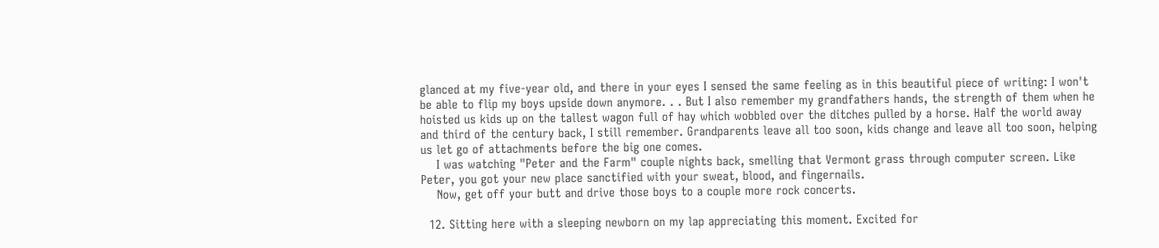glanced at my five-year old, and there in your eyes I sensed the same feeling as in this beautiful piece of writing: I won't be able to flip my boys upside down anymore. . . But I also remember my grandfathers hands, the strength of them when he hoisted us kids up on the tallest wagon full of hay which wobbled over the ditches pulled by a horse. Half the world away and third of the century back, I still remember. Grandparents leave all too soon, kids change and leave all too soon, helping us let go of attachments before the big one comes.
    I was watching "Peter and the Farm" couple nights back, smelling that Vermont grass through computer screen. Like Peter, you got your new place sanctified with your sweat, blood, and fingernails.
    Now, get off your butt and drive those boys to a couple more rock concerts.

  12. Sitting here with a sleeping newborn on my lap appreciating this moment. Excited for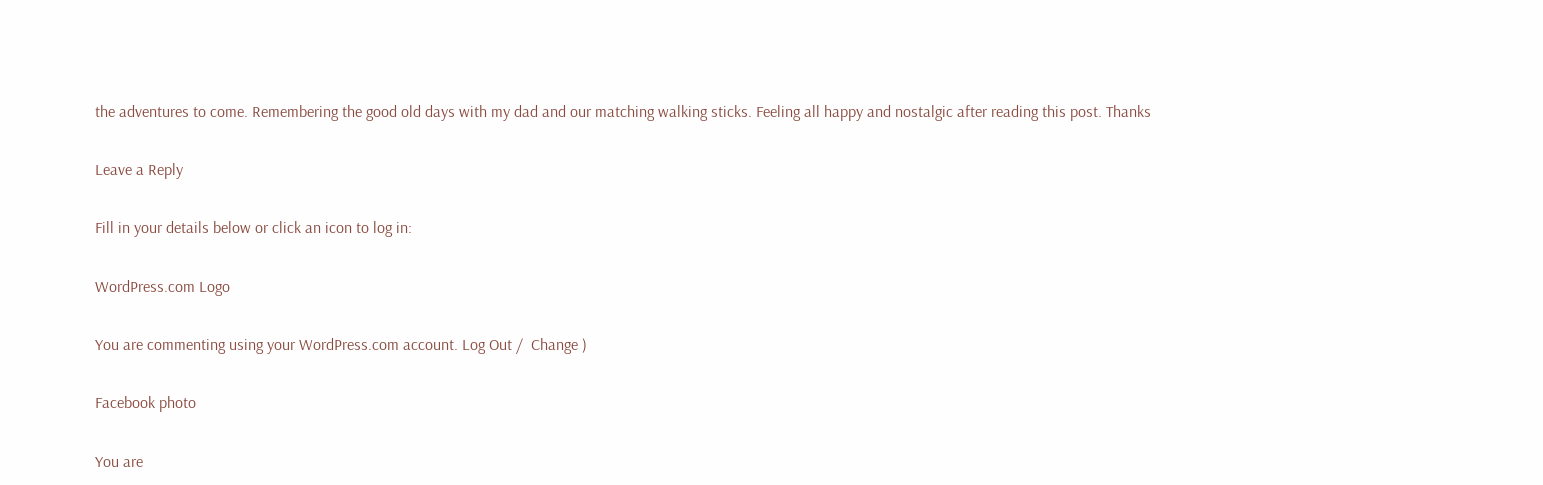the adventures to come. Remembering the good old days with my dad and our matching walking sticks. Feeling all happy and nostalgic after reading this post. Thanks

Leave a Reply

Fill in your details below or click an icon to log in:

WordPress.com Logo

You are commenting using your WordPress.com account. Log Out /  Change )

Facebook photo

You are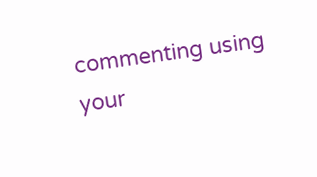commenting using your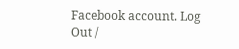Facebook account. Log Out /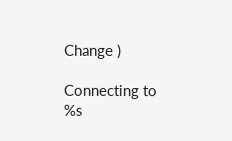Change )

Connecting to %s